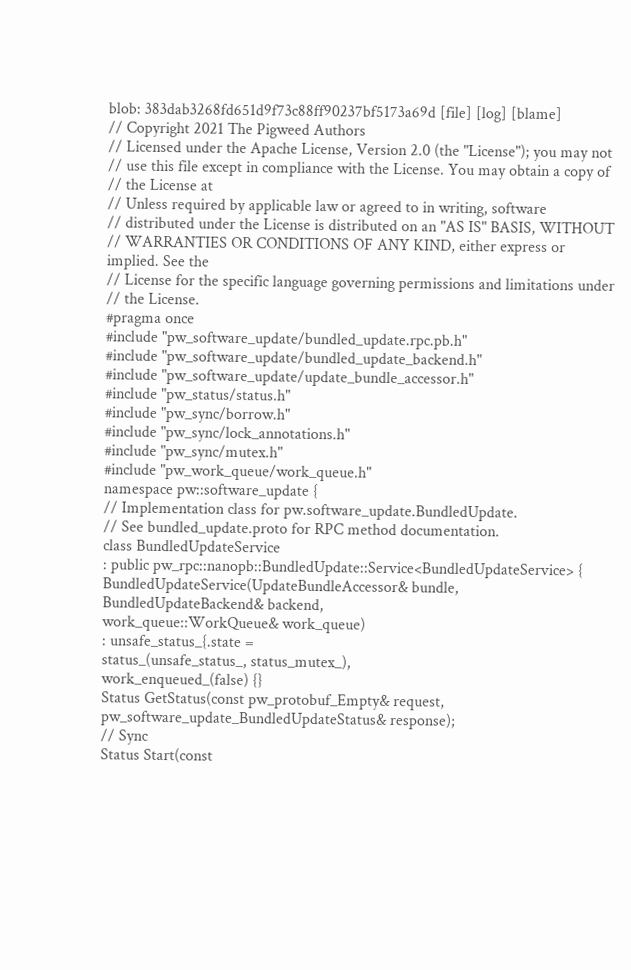blob: 383dab3268fd651d9f73c88ff90237bf5173a69d [file] [log] [blame]
// Copyright 2021 The Pigweed Authors
// Licensed under the Apache License, Version 2.0 (the "License"); you may not
// use this file except in compliance with the License. You may obtain a copy of
// the License at
// Unless required by applicable law or agreed to in writing, software
// distributed under the License is distributed on an "AS IS" BASIS, WITHOUT
// WARRANTIES OR CONDITIONS OF ANY KIND, either express or implied. See the
// License for the specific language governing permissions and limitations under
// the License.
#pragma once
#include "pw_software_update/bundled_update.rpc.pb.h"
#include "pw_software_update/bundled_update_backend.h"
#include "pw_software_update/update_bundle_accessor.h"
#include "pw_status/status.h"
#include "pw_sync/borrow.h"
#include "pw_sync/lock_annotations.h"
#include "pw_sync/mutex.h"
#include "pw_work_queue/work_queue.h"
namespace pw::software_update {
// Implementation class for pw.software_update.BundledUpdate.
// See bundled_update.proto for RPC method documentation.
class BundledUpdateService
: public pw_rpc::nanopb::BundledUpdate::Service<BundledUpdateService> {
BundledUpdateService(UpdateBundleAccessor& bundle,
BundledUpdateBackend& backend,
work_queue::WorkQueue& work_queue)
: unsafe_status_{.state =
status_(unsafe_status_, status_mutex_),
work_enqueued_(false) {}
Status GetStatus(const pw_protobuf_Empty& request,
pw_software_update_BundledUpdateStatus& response);
// Sync
Status Start(const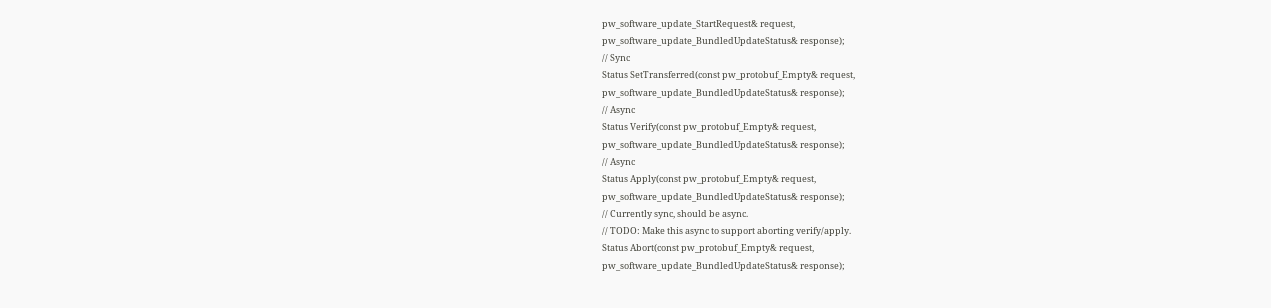pw_software_update_StartRequest& request,
pw_software_update_BundledUpdateStatus& response);
// Sync
Status SetTransferred(const pw_protobuf_Empty& request,
pw_software_update_BundledUpdateStatus& response);
// Async
Status Verify(const pw_protobuf_Empty& request,
pw_software_update_BundledUpdateStatus& response);
// Async
Status Apply(const pw_protobuf_Empty& request,
pw_software_update_BundledUpdateStatus& response);
// Currently sync, should be async.
// TODO: Make this async to support aborting verify/apply.
Status Abort(const pw_protobuf_Empty& request,
pw_software_update_BundledUpdateStatus& response);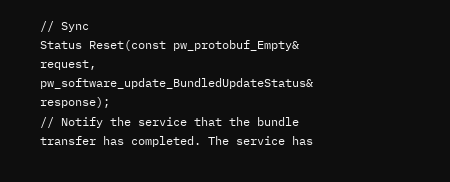// Sync
Status Reset(const pw_protobuf_Empty& request,
pw_software_update_BundledUpdateStatus& response);
// Notify the service that the bundle transfer has completed. The service has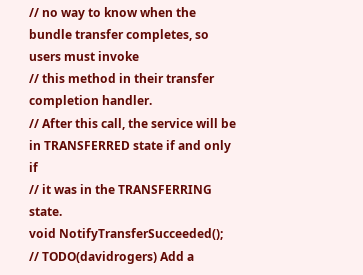// no way to know when the bundle transfer completes, so users must invoke
// this method in their transfer completion handler.
// After this call, the service will be in TRANSFERRED state if and only if
// it was in the TRANSFERRING state.
void NotifyTransferSucceeded();
// TODO(davidrogers) Add a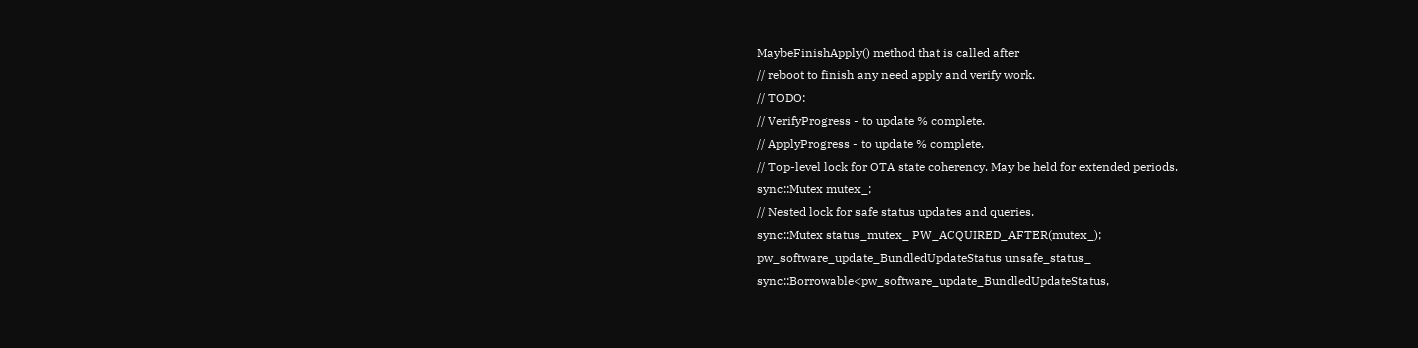MaybeFinishApply() method that is called after
// reboot to finish any need apply and verify work.
// TODO:
// VerifyProgress - to update % complete.
// ApplyProgress - to update % complete.
// Top-level lock for OTA state coherency. May be held for extended periods.
sync::Mutex mutex_;
// Nested lock for safe status updates and queries.
sync::Mutex status_mutex_ PW_ACQUIRED_AFTER(mutex_);
pw_software_update_BundledUpdateStatus unsafe_status_
sync::Borrowable<pw_software_update_BundledUpdateStatus,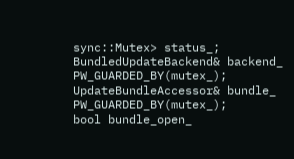sync::Mutex> status_;
BundledUpdateBackend& backend_ PW_GUARDED_BY(mutex_);
UpdateBundleAccessor& bundle_ PW_GUARDED_BY(mutex_);
bool bundle_open_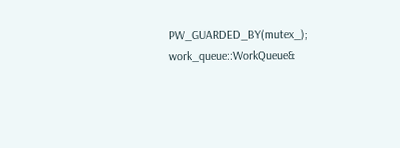PW_GUARDED_BY(mutex_);
work_queue::WorkQueue&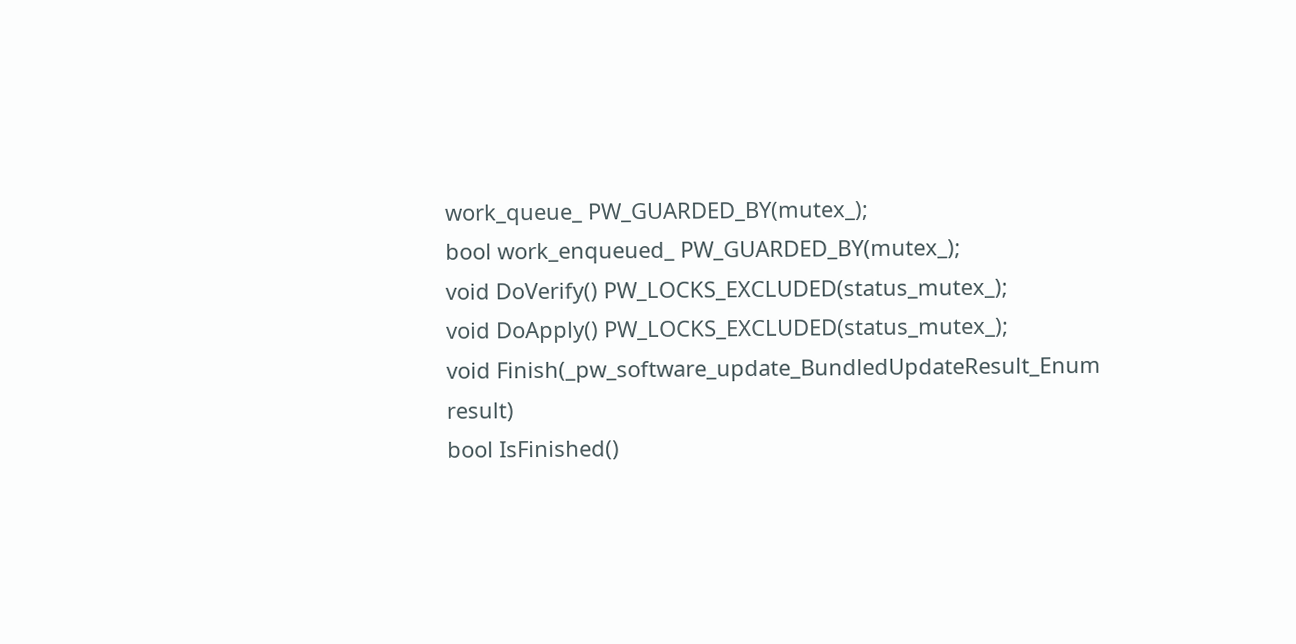work_queue_ PW_GUARDED_BY(mutex_);
bool work_enqueued_ PW_GUARDED_BY(mutex_);
void DoVerify() PW_LOCKS_EXCLUDED(status_mutex_);
void DoApply() PW_LOCKS_EXCLUDED(status_mutex_);
void Finish(_pw_software_update_BundledUpdateResult_Enum result)
bool IsFinished()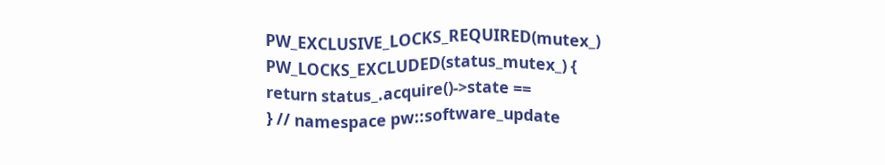PW_EXCLUSIVE_LOCKS_REQUIRED(mutex_)
PW_LOCKS_EXCLUDED(status_mutex_) {
return status_.acquire()->state ==
} // namespace pw::software_update